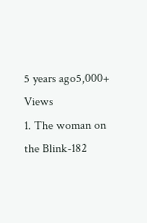5 years ago5,000+ Views
1. The woman on the Blink-182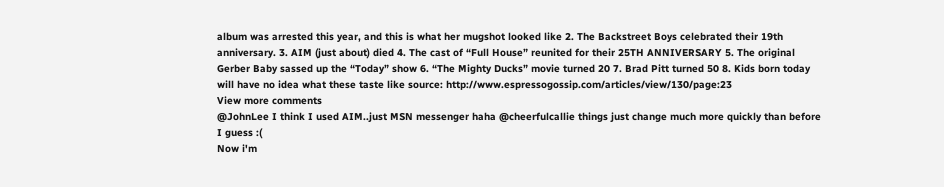album was arrested this year, and this is what her mugshot looked like 2. The Backstreet Boys celebrated their 19th anniversary. 3. AIM (just about) died 4. The cast of “Full House” reunited for their 25TH ANNIVERSARY 5. The original Gerber Baby sassed up the “Today” show 6. “The Mighty Ducks” movie turned 20 7. Brad Pitt turned 50 8. Kids born today will have no idea what these taste like source: http://www.espressogossip.com/articles/view/130/page:23
View more comments
@JohnLee I think I used AIM..just MSN messenger haha @cheerfulcallie things just change much more quickly than before I guess :(
Now i'm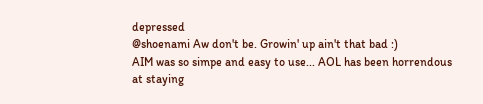depressed
@shoenami Aw don't be. Growin' up ain't that bad :)
AIM was so simpe and easy to use... AOL has been horrendous at staying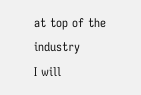at top of the industry
I will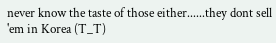never know the taste of those either......they dont sell 'em in Korea (T_T)